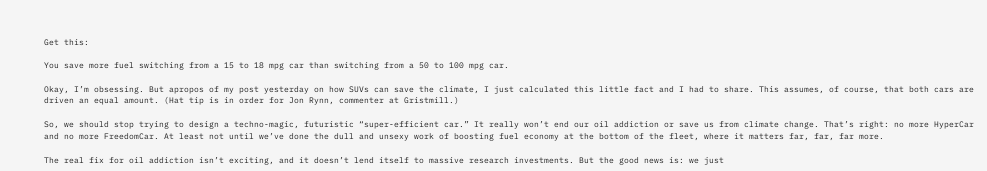Get this:

You save more fuel switching from a 15 to 18 mpg car than switching from a 50 to 100 mpg car.

Okay, I’m obsessing. But apropos of my post yesterday on how SUVs can save the climate, I just calculated this little fact and I had to share. This assumes, of course, that both cars are driven an equal amount. (Hat tip is in order for Jon Rynn, commenter at Gristmill.)

So, we should stop trying to design a techno-magic, futuristic “super-efficient car.” It really won’t end our oil addiction or save us from climate change. That’s right: no more HyperCar and no more FreedomCar. At least not until we’ve done the dull and unsexy work of boosting fuel economy at the bottom of the fleet, where it matters far, far, far more.

The real fix for oil addiction isn’t exciting, and it doesn’t lend itself to massive research investments. But the good news is: we just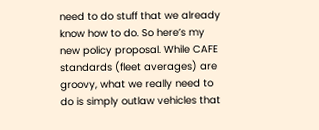need to do stuff that we already know how to do. So here’s my new policy proposal. While CAFE standards (fleet averages) are groovy, what we really need to do is simply outlaw vehicles that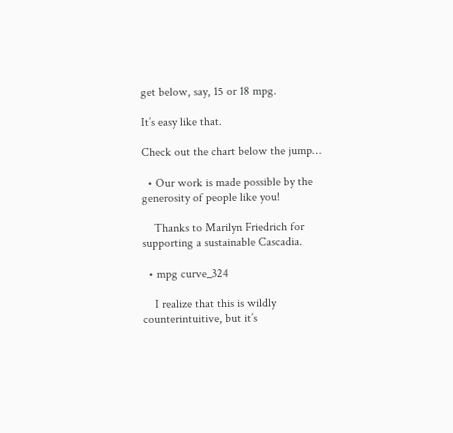get below, say, 15 or 18 mpg.

It’s easy like that.

Check out the chart below the jump…

  • Our work is made possible by the generosity of people like you!

    Thanks to Marilyn Friedrich for supporting a sustainable Cascadia.

  • mpg curve_324

    I realize that this is wildly counterintuitive, but it’s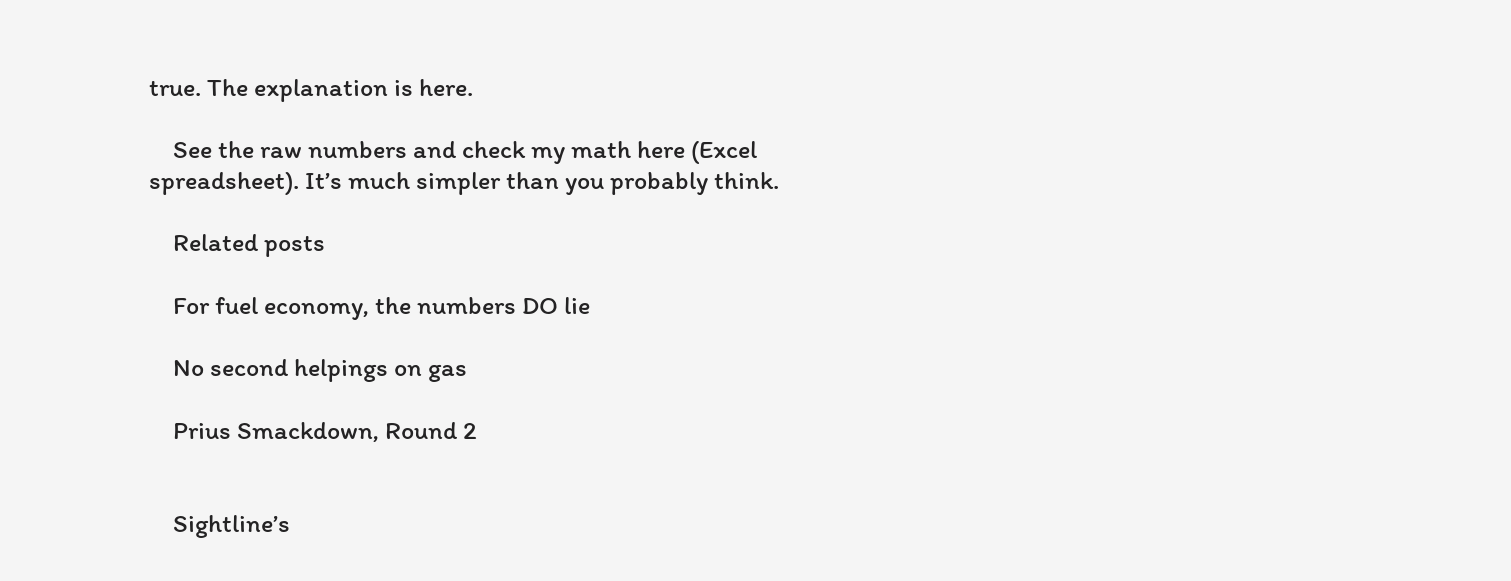true. The explanation is here.

    See the raw numbers and check my math here (Excel spreadsheet). It’s much simpler than you probably think.

    Related posts

    For fuel economy, the numbers DO lie

    No second helpings on gas

    Prius Smackdown, Round 2


    Sightline’s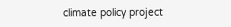climate policy project